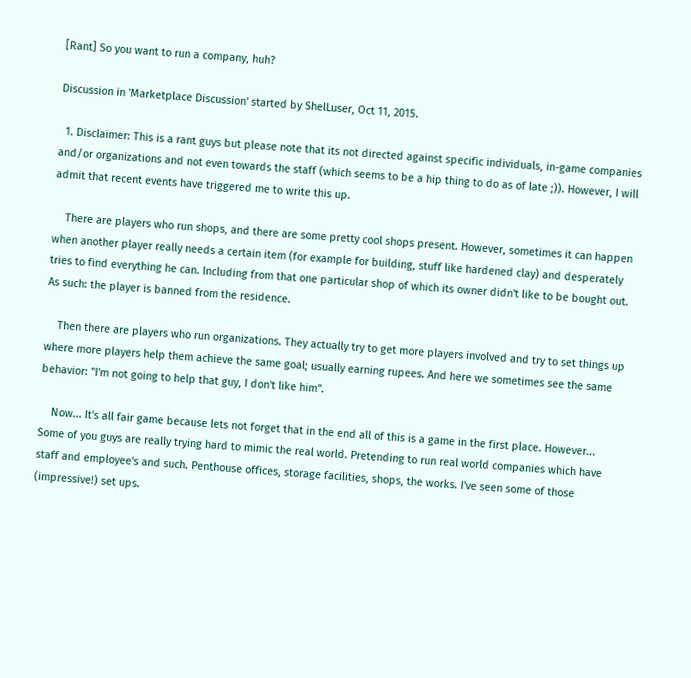[Rant] So you want to run a company, huh?

Discussion in 'Marketplace Discussion' started by ShelLuser, Oct 11, 2015.

  1. Disclaimer: This is a rant guys but please note that its not directed against specific individuals, in-game companies and/or organizations and not even towards the staff (which seems to be a hip thing to do as of late ;)). However, I will admit that recent events have triggered me to write this up.

    There are players who run shops, and there are some pretty cool shops present. However, sometimes it can happen when another player really needs a certain item (for example for building, stuff like hardened clay) and desperately tries to find everything he can. Including from that one particular shop of which its owner didn't like to be bought out. As such: the player is banned from the residence.

    Then there are players who run organizations. They actually try to get more players involved and try to set things up where more players help them achieve the same goal; usually earning rupees. And here we sometimes see the same behavior: "I'm not going to help that guy, I don't like him".

    Now... It's all fair game because lets not forget that in the end all of this is a game in the first place. However... Some of you guys are really trying hard to mimic the real world. Pretending to run real world companies which have staff and employee's and such. Penthouse offices, storage facilities, shops, the works. I've seen some of those (impressive!) set ups.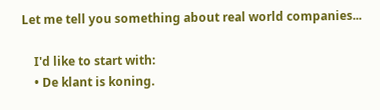Let me tell you something about real world companies...

    I'd like to start with:
    • De klant is koning.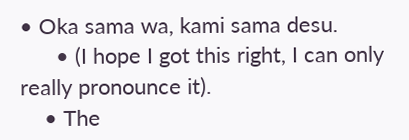• Oka sama wa, kami sama desu.
      • (I hope I got this right, I can only really pronounce it).
    • The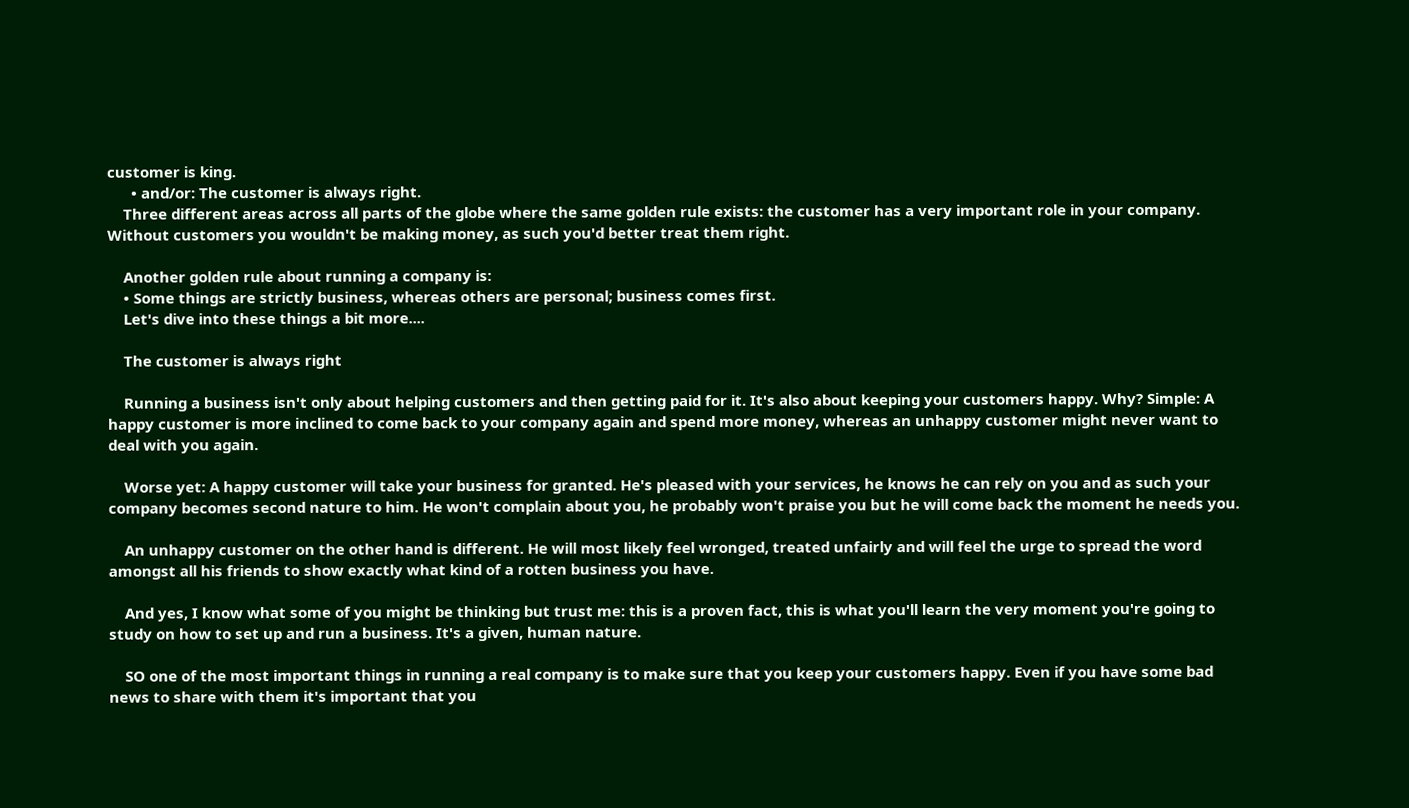customer is king.
      • and/or: The customer is always right.
    Three different areas across all parts of the globe where the same golden rule exists: the customer has a very important role in your company. Without customers you wouldn't be making money, as such you'd better treat them right.

    Another golden rule about running a company is:
    • Some things are strictly business, whereas others are personal; business comes first.
    Let's dive into these things a bit more....

    The customer is always right

    Running a business isn't only about helping customers and then getting paid for it. It's also about keeping your customers happy. Why? Simple: A happy customer is more inclined to come back to your company again and spend more money, whereas an unhappy customer might never want to deal with you again.

    Worse yet: A happy customer will take your business for granted. He's pleased with your services, he knows he can rely on you and as such your company becomes second nature to him. He won't complain about you, he probably won't praise you but he will come back the moment he needs you.

    An unhappy customer on the other hand is different. He will most likely feel wronged, treated unfairly and will feel the urge to spread the word amongst all his friends to show exactly what kind of a rotten business you have.

    And yes, I know what some of you might be thinking but trust me: this is a proven fact, this is what you'll learn the very moment you're going to study on how to set up and run a business. It's a given, human nature.

    SO one of the most important things in running a real company is to make sure that you keep your customers happy. Even if you have some bad news to share with them it's important that you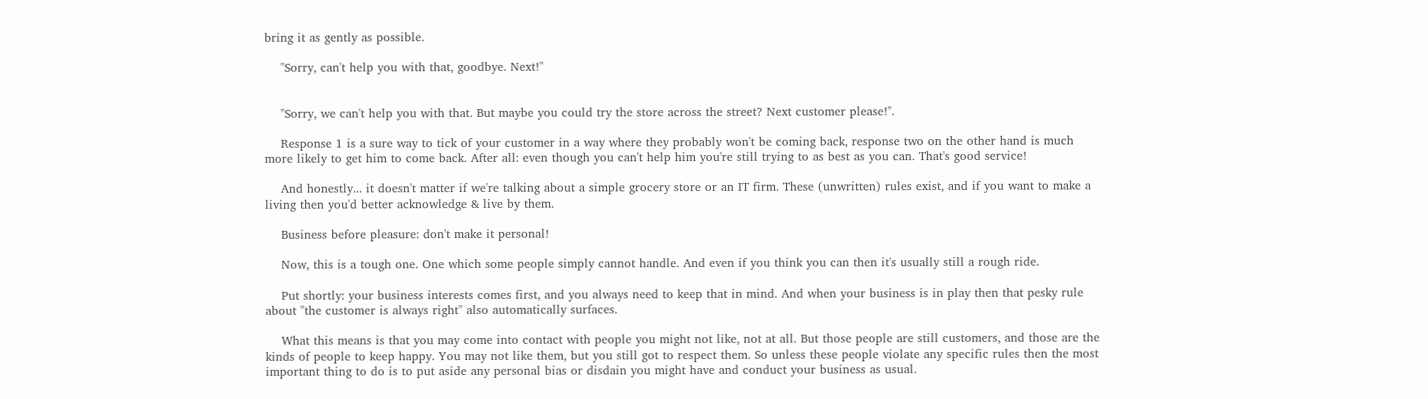bring it as gently as possible.

    "Sorry, can't help you with that, goodbye. Next!"


    "Sorry, we can't help you with that. But maybe you could try the store across the street? Next customer please!".

    Response 1 is a sure way to tick of your customer in a way where they probably won't be coming back, response two on the other hand is much more likely to get him to come back. After all: even though you can't help him you're still trying to as best as you can. That's good service!

    And honestly... it doesn't matter if we're talking about a simple grocery store or an IT firm. These (unwritten) rules exist, and if you want to make a living then you'd better acknowledge & live by them.

    Business before pleasure: don't make it personal!

    Now, this is a tough one. One which some people simply cannot handle. And even if you think you can then it's usually still a rough ride.

    Put shortly: your business interests comes first, and you always need to keep that in mind. And when your business is in play then that pesky rule about "the customer is always right" also automatically surfaces.

    What this means is that you may come into contact with people you might not like, not at all. But those people are still customers, and those are the kinds of people to keep happy. You may not like them, but you still got to respect them. So unless these people violate any specific rules then the most important thing to do is to put aside any personal bias or disdain you might have and conduct your business as usual.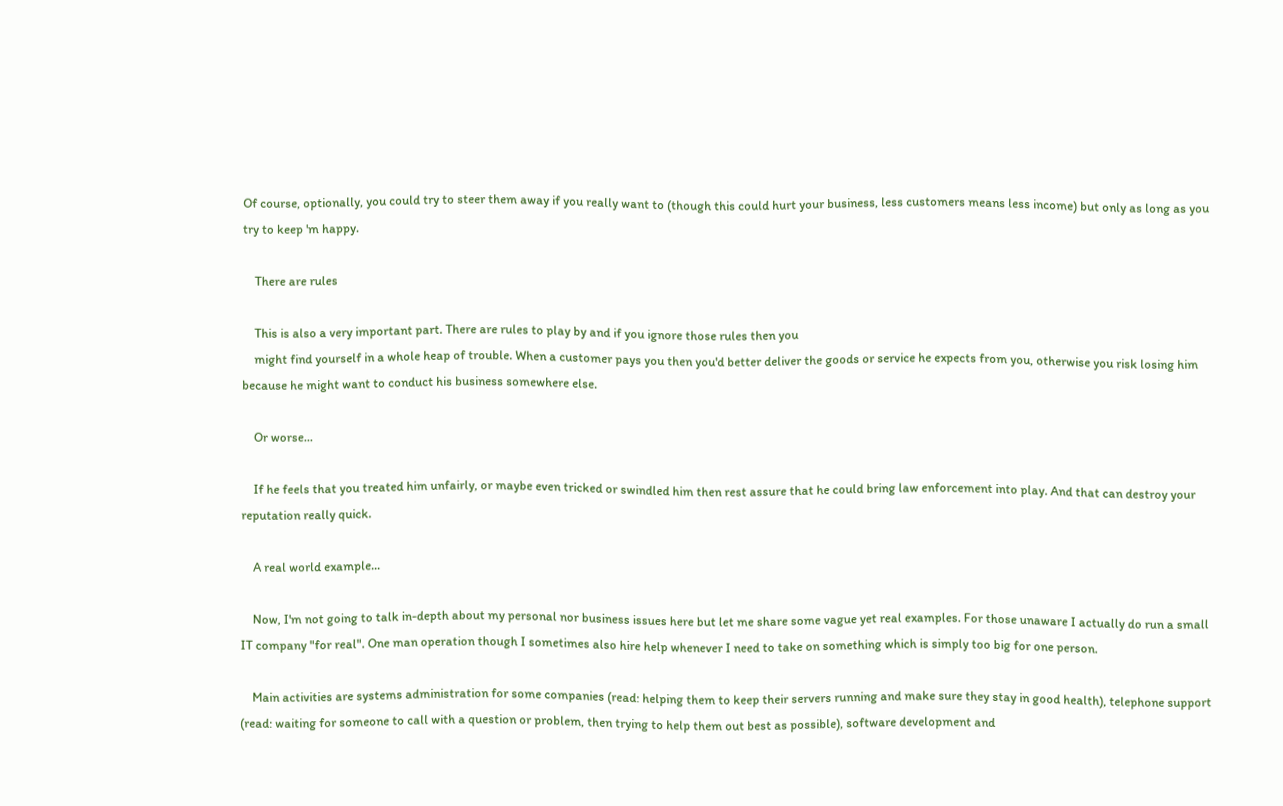Of course, optionally, you could try to steer them away if you really want to (though this could hurt your business, less customers means less income) but only as long as you try to keep 'm happy.

    There are rules

    This is also a very important part. There are rules to play by and if you ignore those rules then you
    might find yourself in a whole heap of trouble. When a customer pays you then you'd better deliver the goods or service he expects from you, otherwise you risk losing him because he might want to conduct his business somewhere else.

    Or worse...

    If he feels that you treated him unfairly, or maybe even tricked or swindled him then rest assure that he could bring law enforcement into play. And that can destroy your reputation really quick.

    A real world example...

    Now, I'm not going to talk in-depth about my personal nor business issues here but let me share some vague yet real examples. For those unaware I actually do run a small IT company "for real". One man operation though I sometimes also hire help whenever I need to take on something which is simply too big for one person.

    Main activities are systems administration for some companies (read: helping them to keep their servers running and make sure they stay in good health), telephone support (read: waiting for someone to call with a question or problem, then trying to help them out best as possible), software development and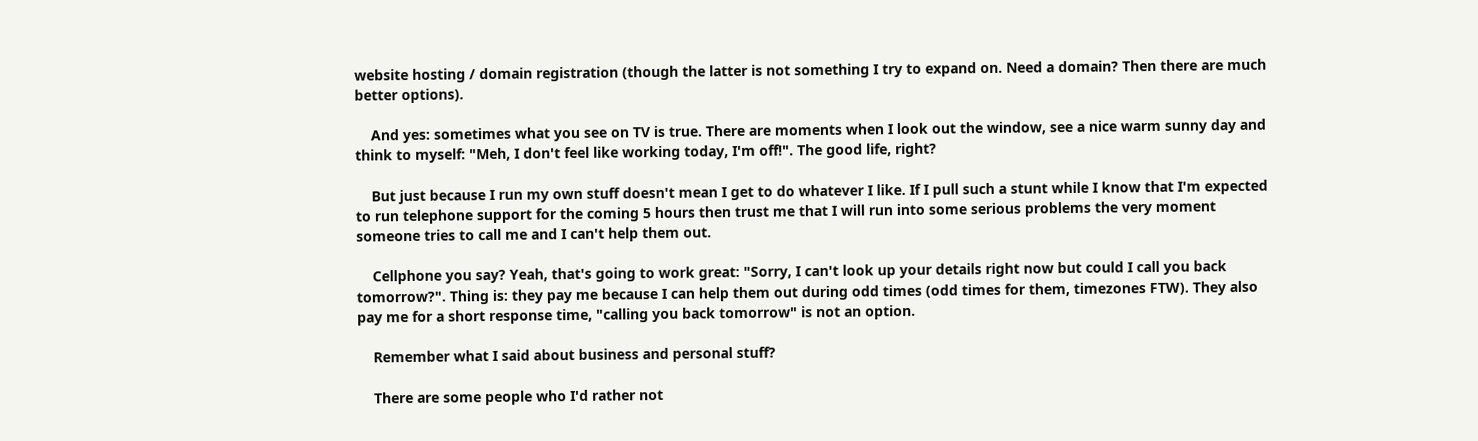website hosting / domain registration (though the latter is not something I try to expand on. Need a domain? Then there are much better options).

    And yes: sometimes what you see on TV is true. There are moments when I look out the window, see a nice warm sunny day and think to myself: "Meh, I don't feel like working today, I'm off!". The good life, right?

    But just because I run my own stuff doesn't mean I get to do whatever I like. If I pull such a stunt while I know that I'm expected to run telephone support for the coming 5 hours then trust me that I will run into some serious problems the very moment someone tries to call me and I can't help them out.

    Cellphone you say? Yeah, that's going to work great: "Sorry, I can't look up your details right now but could I call you back tomorrow?". Thing is: they pay me because I can help them out during odd times (odd times for them, timezones FTW). They also pay me for a short response time, "calling you back tomorrow" is not an option.

    Remember what I said about business and personal stuff?

    There are some people who I'd rather not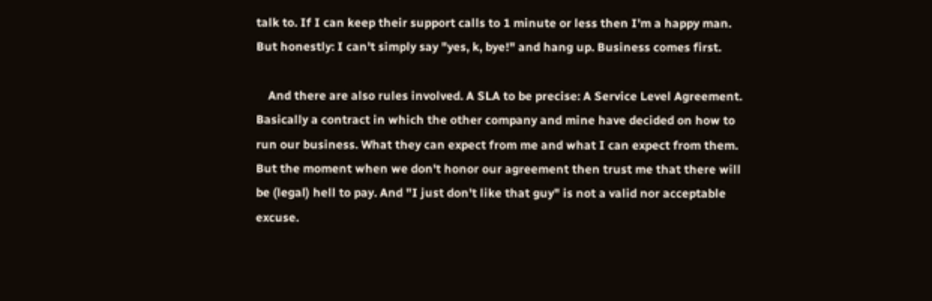talk to. If I can keep their support calls to 1 minute or less then I'm a happy man. But honestly: I can't simply say "yes, k, bye!" and hang up. Business comes first.

    And there are also rules involved. A SLA to be precise: A Service Level Agreement. Basically a contract in which the other company and mine have decided on how to run our business. What they can expect from me and what I can expect from them. But the moment when we don't honor our agreement then trust me that there will be (legal) hell to pay. And "I just don't like that guy" is not a valid nor acceptable excuse.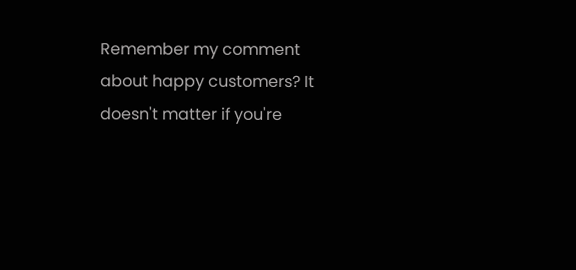Remember my comment about happy customers? It doesn't matter if you're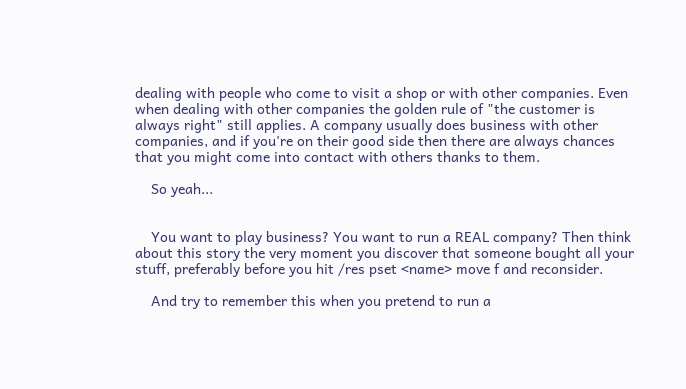dealing with people who come to visit a shop or with other companies. Even when dealing with other companies the golden rule of "the customer is always right" still applies. A company usually does business with other companies, and if you're on their good side then there are always chances that you might come into contact with others thanks to them.

    So yeah...


    You want to play business? You want to run a REAL company? Then think about this story the very moment you discover that someone bought all your stuff, preferably before you hit /res pset <name> move f and reconsider.

    And try to remember this when you pretend to run a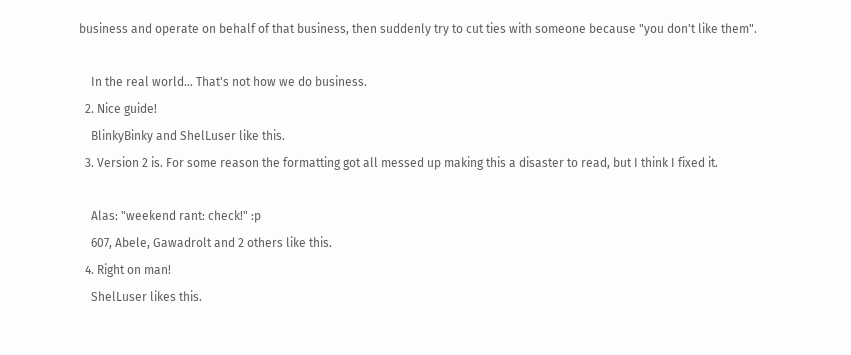business and operate on behalf of that business, then suddenly try to cut ties with someone because "you don't like them".

    In the real world... That's not how we do business.
  2. Nice guide!
    BlinkyBinky and ShelLuser like this.
  3. Version 2 is. For some reason the formatting got all messed up making this a disaster to read, but I think I fixed it.

    Alas: "weekend rant: check!" :p
    607, Abele, Gawadrolt and 2 others like this.
  4. Right on man!
    ShelLuser likes this.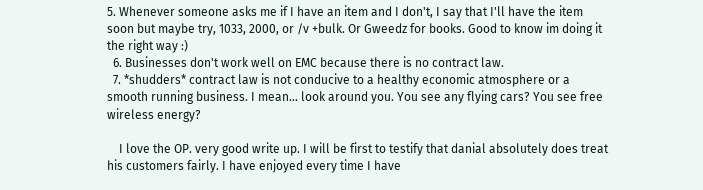5. Whenever someone asks me if I have an item and I don't, I say that I'll have the item soon but maybe try, 1033, 2000, or /v +bulk. Or Gweedz for books. Good to know im doing it the right way :)
  6. Businesses don't work well on EMC because there is no contract law.
  7. *shudders* contract law is not conducive to a healthy economic atmosphere or a smooth running business. I mean... look around you. You see any flying cars? You see free wireless energy?

    I love the OP. very good write up. I will be first to testify that danial absolutely does treat his customers fairly. I have enjoyed every time I have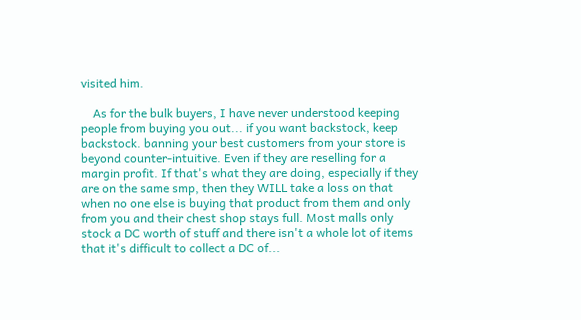visited him.

    As for the bulk buyers, I have never understood keeping people from buying you out... if you want backstock, keep backstock. banning your best customers from your store is beyond counter-intuitive. Even if they are reselling for a margin profit. If that's what they are doing, especially if they are on the same smp, then they WILL take a loss on that when no one else is buying that product from them and only from you and their chest shop stays full. Most malls only stock a DC worth of stuff and there isn't a whole lot of items that it's difficult to collect a DC of...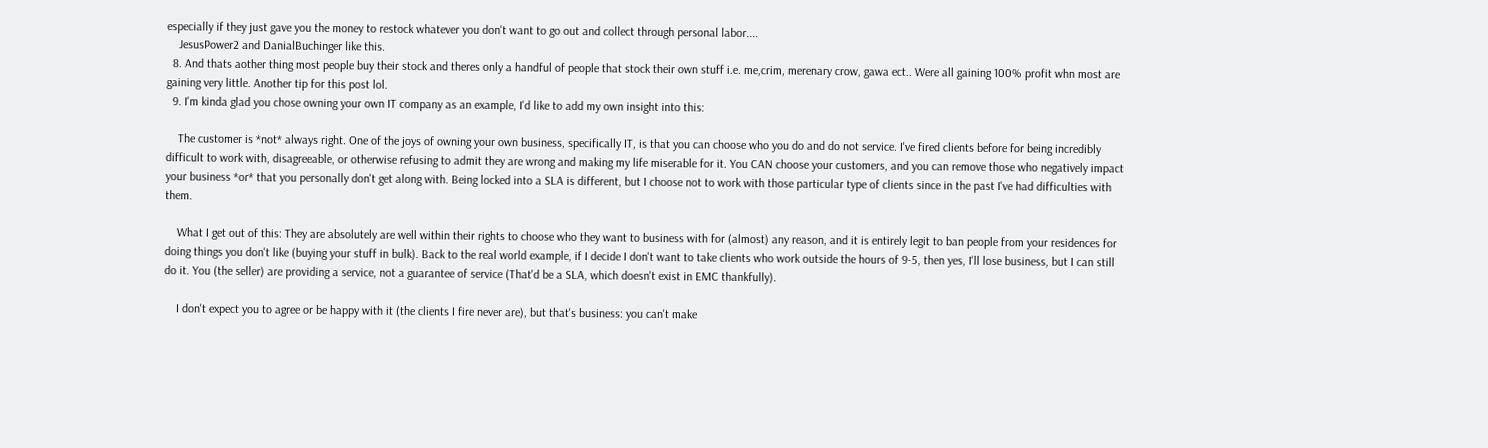especially if they just gave you the money to restock whatever you don't want to go out and collect through personal labor....
    JesusPower2 and DanialBuchinger like this.
  8. And thats aother thing most people buy their stock and theres only a handful of people that stock their own stuff i.e. me,crim, merenary crow, gawa ect.. Were all gaining 100% profit whn most are gaining very little. Another tip for this post lol.
  9. I'm kinda glad you chose owning your own IT company as an example, I'd like to add my own insight into this:

    The customer is *not* always right. One of the joys of owning your own business, specifically IT, is that you can choose who you do and do not service. I've fired clients before for being incredibly difficult to work with, disagreeable, or otherwise refusing to admit they are wrong and making my life miserable for it. You CAN choose your customers, and you can remove those who negatively impact your business *or* that you personally don't get along with. Being locked into a SLA is different, but I choose not to work with those particular type of clients since in the past I've had difficulties with them.

    What I get out of this: They are absolutely are well within their rights to choose who they want to business with for (almost) any reason, and it is entirely legit to ban people from your residences for doing things you don't like (buying your stuff in bulk). Back to the real world example, if I decide I don't want to take clients who work outside the hours of 9-5, then yes, I'll lose business, but I can still do it. You (the seller) are providing a service, not a guarantee of service (That'd be a SLA, which doesn't exist in EMC thankfully).

    I don't expect you to agree or be happy with it (the clients I fire never are), but that's business: you can't make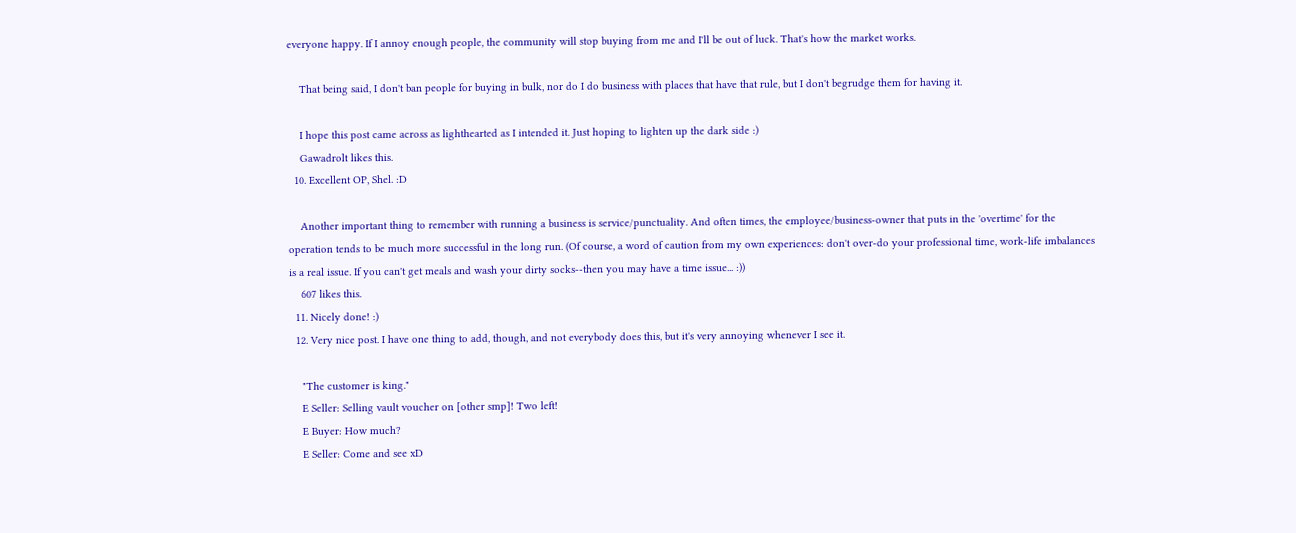everyone happy. If I annoy enough people, the community will stop buying from me and I'll be out of luck. That's how the market works.

    That being said, I don't ban people for buying in bulk, nor do I do business with places that have that rule, but I don't begrudge them for having it.

    I hope this post came across as lighthearted as I intended it. Just hoping to lighten up the dark side :)
    Gawadrolt likes this.
  10. Excellent OP, Shel. :D

    Another important thing to remember with running a business is service/punctuality. And often times, the employee/business-owner that puts in the 'overtime' for the operation tends to be much more successful in the long run. (Of course, a word of caution from my own experiences: don't over-do your professional time, work-life imbalances is a real issue. If you can't get meals and wash your dirty socks--then you may have a time issue... :))
    607 likes this.
  11. Nicely done! :)
  12. Very nice post. I have one thing to add, though, and not everybody does this, but it's very annoying whenever I see it.

    "The customer is king."
    E Seller: Selling vault voucher on [other smp]! Two left!
    E Buyer: How much?
    E Seller: Come and see xD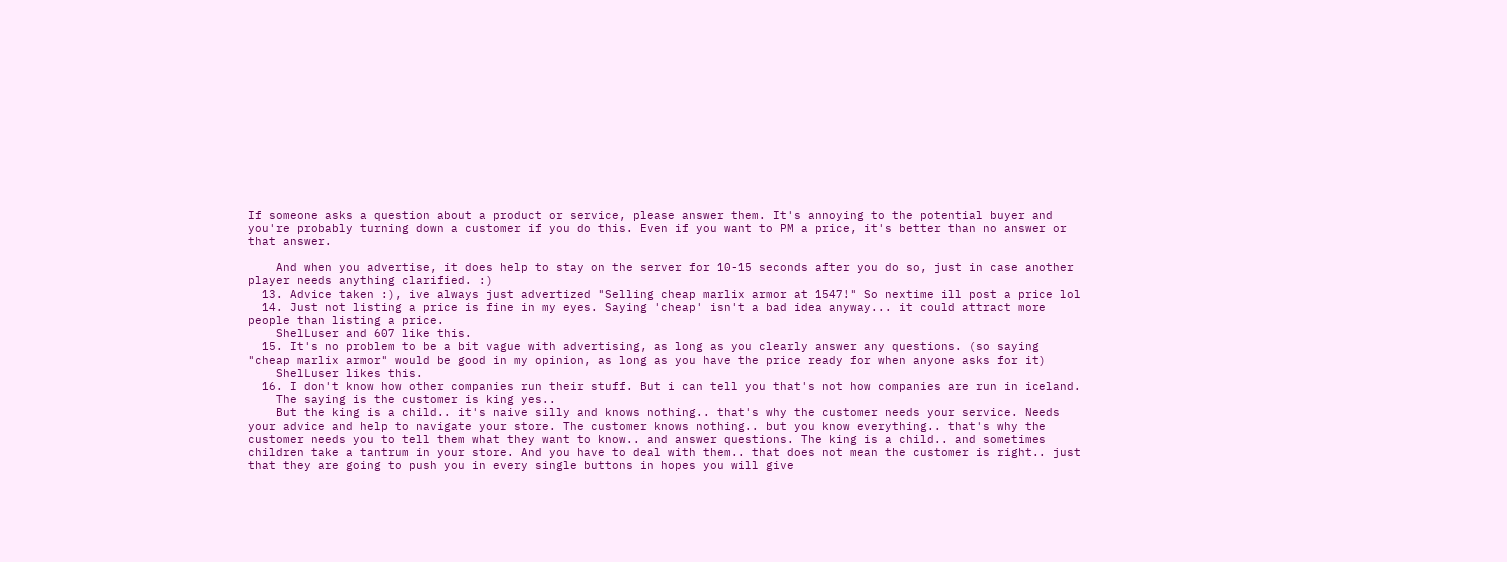If someone asks a question about a product or service, please answer them. It's annoying to the potential buyer and you're probably turning down a customer if you do this. Even if you want to PM a price, it's better than no answer or that answer.

    And when you advertise, it does help to stay on the server for 10-15 seconds after you do so, just in case another player needs anything clarified. :)
  13. Advice taken :), ive always just advertized "Selling cheap marlix armor at 1547!" So nextime ill post a price lol
  14. Just not listing a price is fine in my eyes. Saying 'cheap' isn't a bad idea anyway... it could attract more people than listing a price.
    ShelLuser and 607 like this.
  15. It's no problem to be a bit vague with advertising, as long as you clearly answer any questions. (so saying "cheap marlix armor" would be good in my opinion, as long as you have the price ready for when anyone asks for it)
    ShelLuser likes this.
  16. I don't know how other companies run their stuff. But i can tell you that's not how companies are run in iceland.
    The saying is the customer is king yes..
    But the king is a child.. it's naive silly and knows nothing.. that's why the customer needs your service. Needs your advice and help to navigate your store. The customer knows nothing.. but you know everything.. that's why the customer needs you to tell them what they want to know.. and answer questions. The king is a child.. and sometimes children take a tantrum in your store. And you have to deal with them.. that does not mean the customer is right.. just that they are going to push you in every single buttons in hopes you will give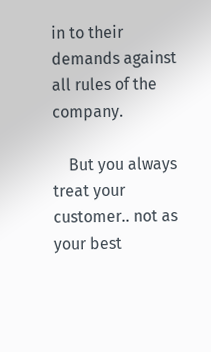in to their demands against all rules of the company.

    But you always treat your customer.. not as your best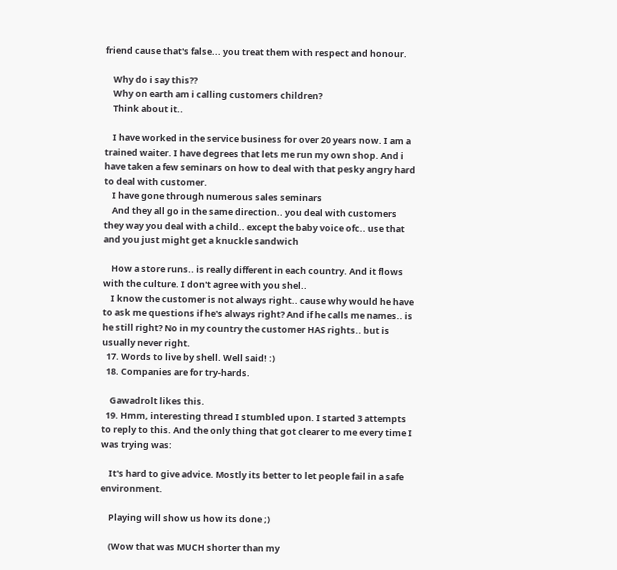friend cause that's false... you treat them with respect and honour.

    Why do i say this??
    Why on earth am i calling customers children?
    Think about it..

    I have worked in the service business for over 20 years now. I am a trained waiter. I have degrees that lets me run my own shop. And i have taken a few seminars on how to deal with that pesky angry hard to deal with customer.
    I have gone through numerous sales seminars
    And they all go in the same direction.. you deal with customers they way you deal with a child.. except the baby voice ofc.. use that and you just might get a knuckle sandwich

    How a store runs.. is really different in each country. And it flows with the culture. I don't agree with you shel..
    I know the customer is not always right.. cause why would he have to ask me questions if he's always right? And if he calls me names.. is he still right? No in my country the customer HAS rights.. but is usually never right.
  17. Words to live by shell. Well said! :)
  18. Companies are for try-hards.

    Gawadrolt likes this.
  19. Hmm, interesting thread I stumbled upon. I started 3 attempts to reply to this. And the only thing that got clearer to me every time I was trying was:

    It's hard to give advice. Mostly its better to let people fail in a safe environment.

    Playing will show us how its done ;)

    (Wow that was MUCH shorter than my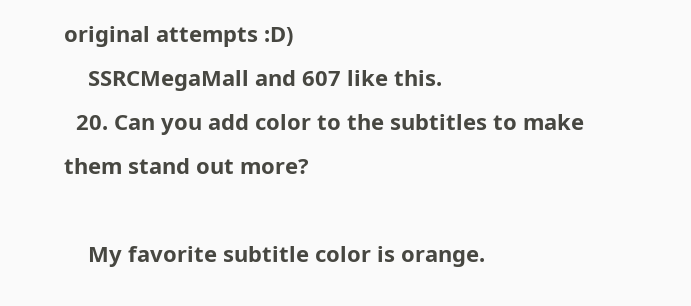original attempts :D)
    SSRCMegaMall and 607 like this.
  20. Can you add color to the subtitles to make them stand out more?

    My favorite subtitle color is orange.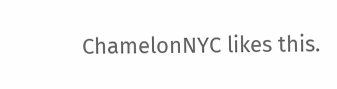ChamelonNYC likes this.